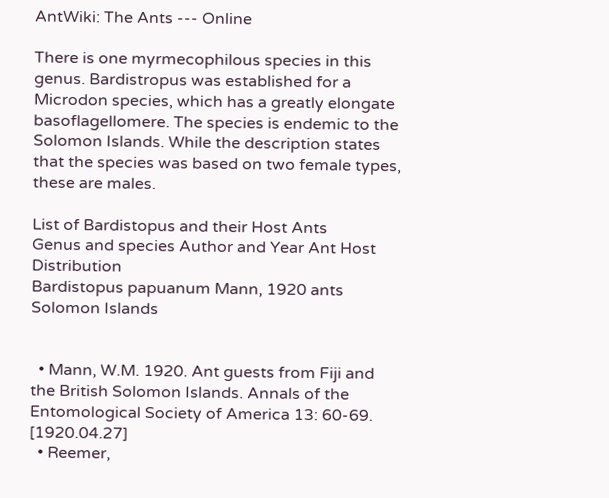AntWiki: The Ants --- Online

There is one myrmecophilous species in this genus. Bardistropus was established for a Microdon species, which has a greatly elongate basoflagellomere. The species is endemic to the Solomon Islands. While the description states that the species was based on two female types, these are males.

List of Bardistopus and their Host Ants
Genus and species Author and Year Ant Host Distribution
Bardistopus papuanum Mann, 1920 ants Solomon Islands


  • Mann, W.M. 1920. Ant guests from Fiji and the British Solomon Islands. Annals of the Entomological Society of America 13: 60-69. [1920.04.27]
  • Reemer,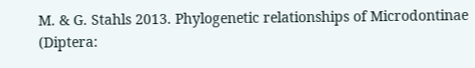M. & G. Stahls 2013. Phylogenetic relationships of Microdontinae (Diptera: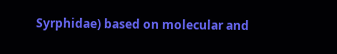Syrphidae) based on molecular and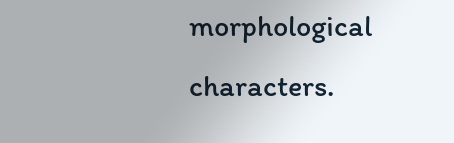morphological characters.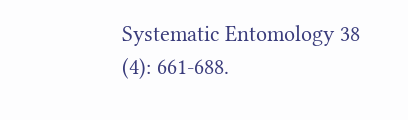Systematic Entomology 38 (4): 661-688.